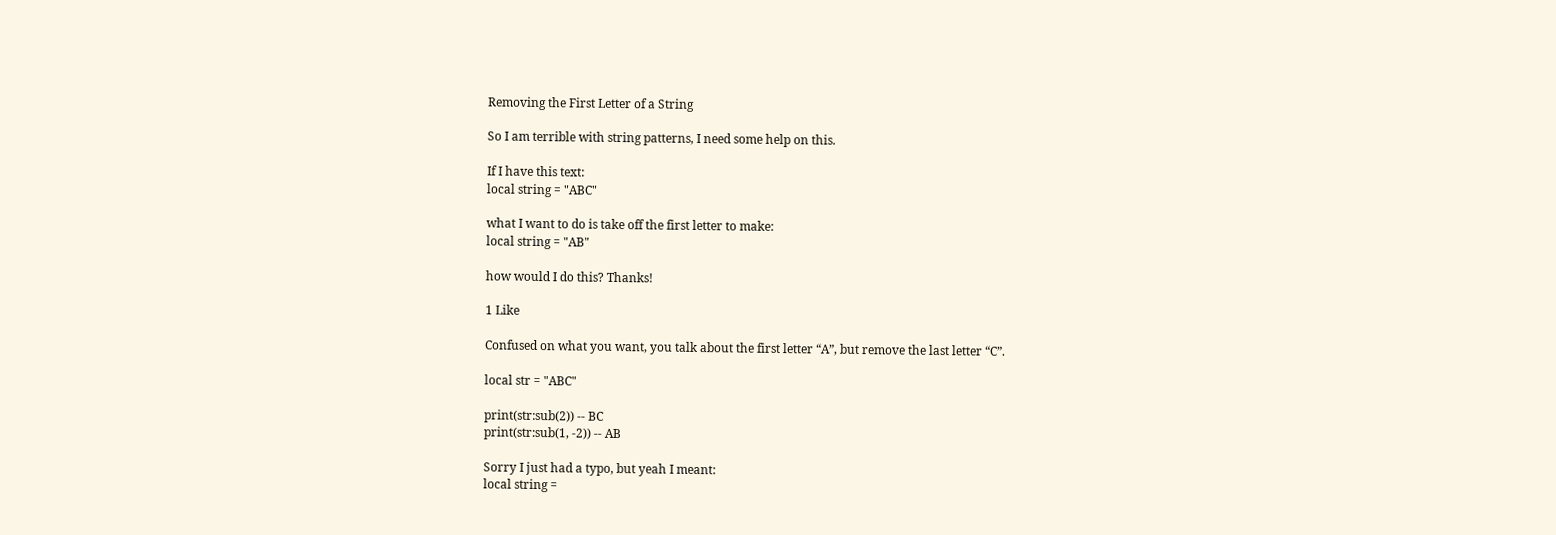Removing the First Letter of a String

So I am terrible with string patterns, I need some help on this.

If I have this text:
local string = "ABC"

what I want to do is take off the first letter to make:
local string = "AB"

how would I do this? Thanks!

1 Like

Confused on what you want, you talk about the first letter “A”, but remove the last letter “C”.

local str = "ABC"

print(str:sub(2)) -- BC
print(str:sub(1, -2)) -- AB

Sorry I just had a typo, but yeah I meant:
local string =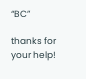“BC”

thanks for your help!